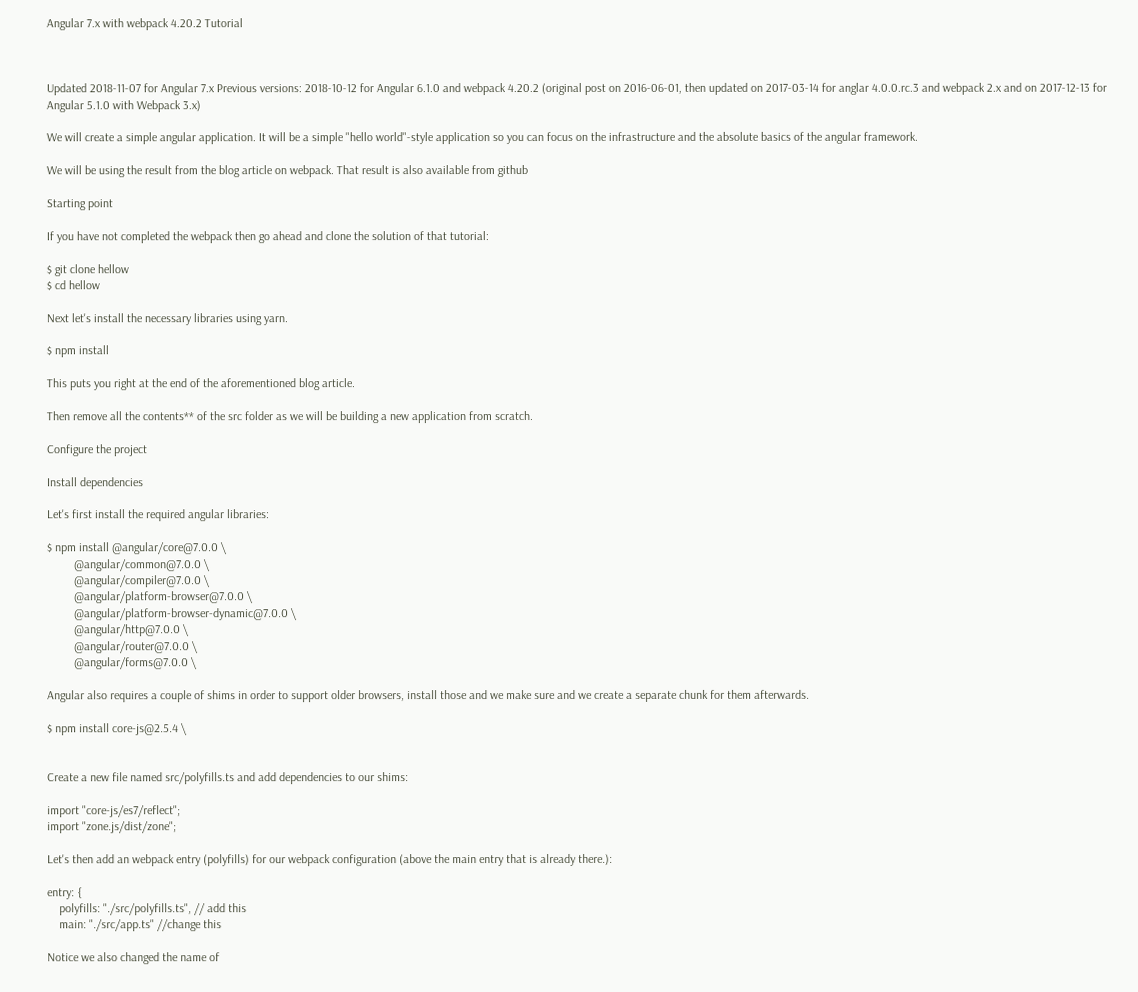Angular 7.x with webpack 4.20.2 Tutorial



Updated 2018-11-07 for Angular 7.x Previous versions: 2018-10-12 for Angular 6.1.0 and webpack 4.20.2 (original post on 2016-06-01, then updated on 2017-03-14 for anglar 4.0.0.rc.3 and webpack 2.x and on 2017-12-13 for Angular 5.1.0 with Webpack 3.x)

We will create a simple angular application. It will be a simple "hello world"-style application so you can focus on the infrastructure and the absolute basics of the angular framework.

We will be using the result from the blog article on webpack. That result is also available from github

Starting point

If you have not completed the webpack then go ahead and clone the solution of that tutorial:

$ git clone hellow
$ cd hellow

Next let's install the necessary libraries using yarn.

$ npm install

This puts you right at the end of the aforementioned blog article.

Then remove all the contents** of the src folder as we will be building a new application from scratch.

Configure the project

Install dependencies

Let's first install the required angular libraries:

$ npm install @angular/core@7.0.0 \
         @angular/common@7.0.0 \
         @angular/compiler@7.0.0 \
         @angular/platform-browser@7.0.0 \
         @angular/platform-browser-dynamic@7.0.0 \
         @angular/http@7.0.0 \
         @angular/router@7.0.0 \
         @angular/forms@7.0.0 \

Angular also requires a couple of shims in order to support older browsers, install those and we make sure and we create a separate chunk for them afterwards.

$ npm install core-js@2.5.4 \


Create a new file named src/polyfills.ts and add dependencies to our shims:

import "core-js/es7/reflect";
import "zone.js/dist/zone";

Let's then add an webpack entry (polyfills) for our webpack configuration (above the main entry that is already there.):

entry: {
    polyfills: "./src/polyfills.ts", // add this
    main: "./src/app.ts" //change this

Notice we also changed the name of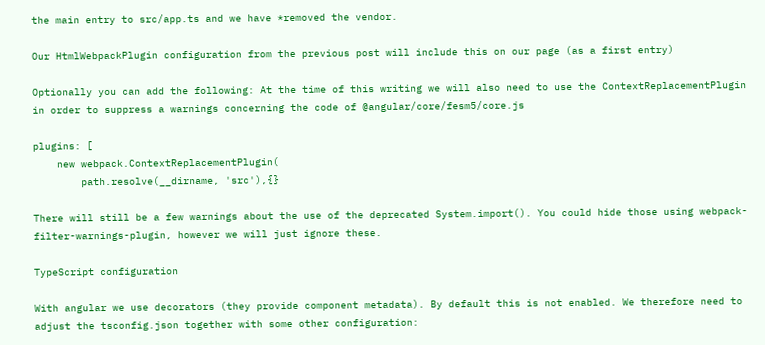the main entry to src/app.ts and we have *removed the vendor.

Our HtmlWebpackPlugin configuration from the previous post will include this on our page (as a first entry)

Optionally you can add the following: At the time of this writing we will also need to use the ContextReplacementPlugin in order to suppress a warnings concerning the code of @angular/core/fesm5/core.js

plugins: [
    new webpack.ContextReplacementPlugin(
        path.resolve(__dirname, 'src'),{}

There will still be a few warnings about the use of the deprecated System.import(). You could hide those using webpack-filter-warnings-plugin, however we will just ignore these.

TypeScript configuration

With angular we use decorators (they provide component metadata). By default this is not enabled. We therefore need to adjust the tsconfig.json together with some other configuration: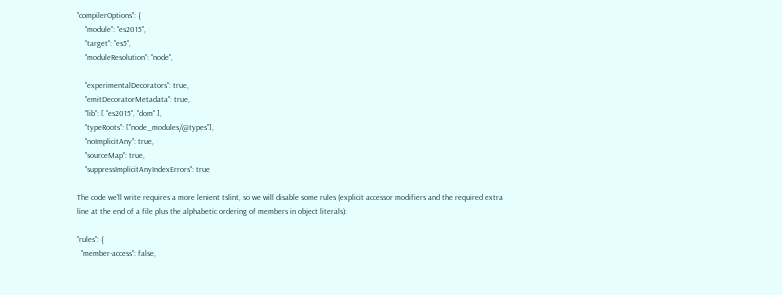"compilerOptions": {
    "module": "es2015",
    "target": "es5",
    "moduleResolution": "node",

    "experimentalDecorators": true,
    "emitDecoratorMetadata": true,
    "lib": [ "es2015", "dom" ],
    "typeRoots": ["node_modules/@types"],
    "noImplicitAny": true,
    "sourceMap": true,
    "suppressImplicitAnyIndexErrors": true

The code we'll write requires a more lenient tslint, so we will disable some rules (explicit accessor modifiers and the required extra line at the end of a file plus the alphabetic ordering of members in object literals):

"rules": {
  "member-access": false,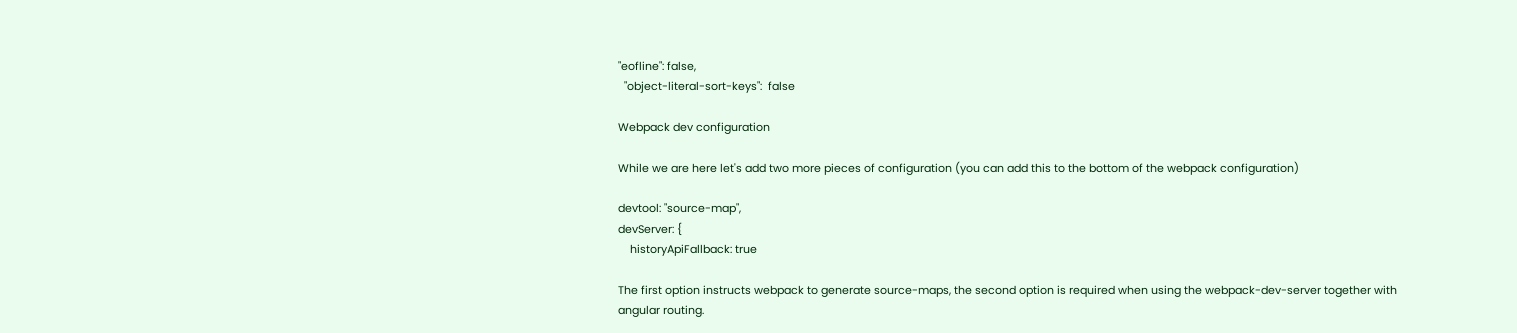"eofline": false,
  "object-literal-sort-keys":  false

Webpack dev configuration

While we are here let's add two more pieces of configuration (you can add this to the bottom of the webpack configuration)

devtool: "source-map",
devServer: {
    historyApiFallback: true

The first option instructs webpack to generate source-maps, the second option is required when using the webpack-dev-server together with angular routing.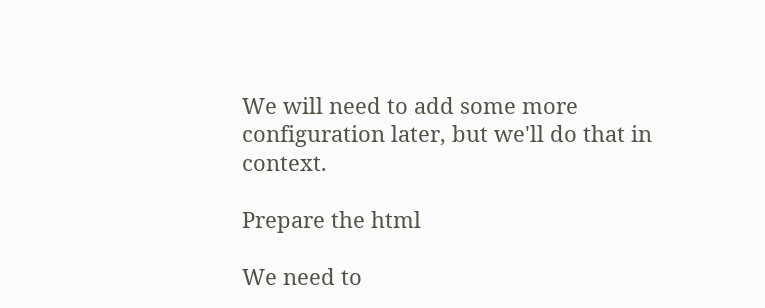We will need to add some more configuration later, but we'll do that in context.

Prepare the html

We need to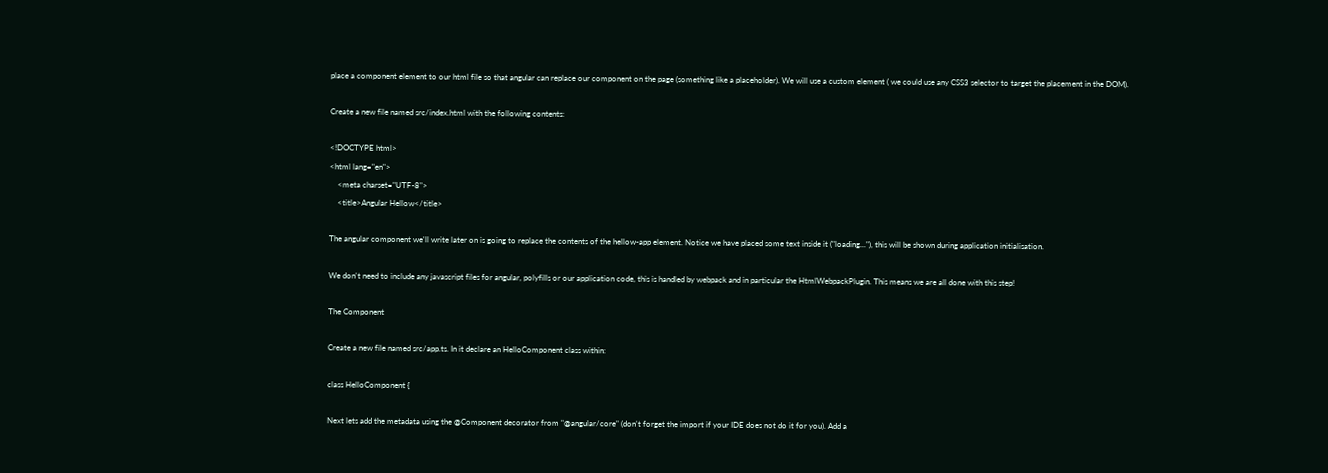place a component element to our html file so that angular can replace our component on the page (something like a placeholder). We will use a custom element ( we could use any CSS3 selector to target the placement in the DOM).

Create a new file named src/index.html with the following contents:

<!DOCTYPE html>
<html lang="en">
    <meta charset="UTF-8">
    <title>Angular Hellow</title>

The angular component we'll write later on is going to replace the contents of the hellow-app element. Notice we have placed some text inside it ("loading..."), this will be shown during application initialisation.

We don't need to include any javascript files for angular, polyfills or our application code, this is handled by webpack and in particular the HtmlWebpackPlugin. This means we are all done with this step!

The Component

Create a new file named src/app.ts. In it declare an HelloComponent class within:

class HelloComponent {

Next lets add the metadata using the @Component decorator from "@angular/core" (don't forget the import if your IDE does not do it for you). Add a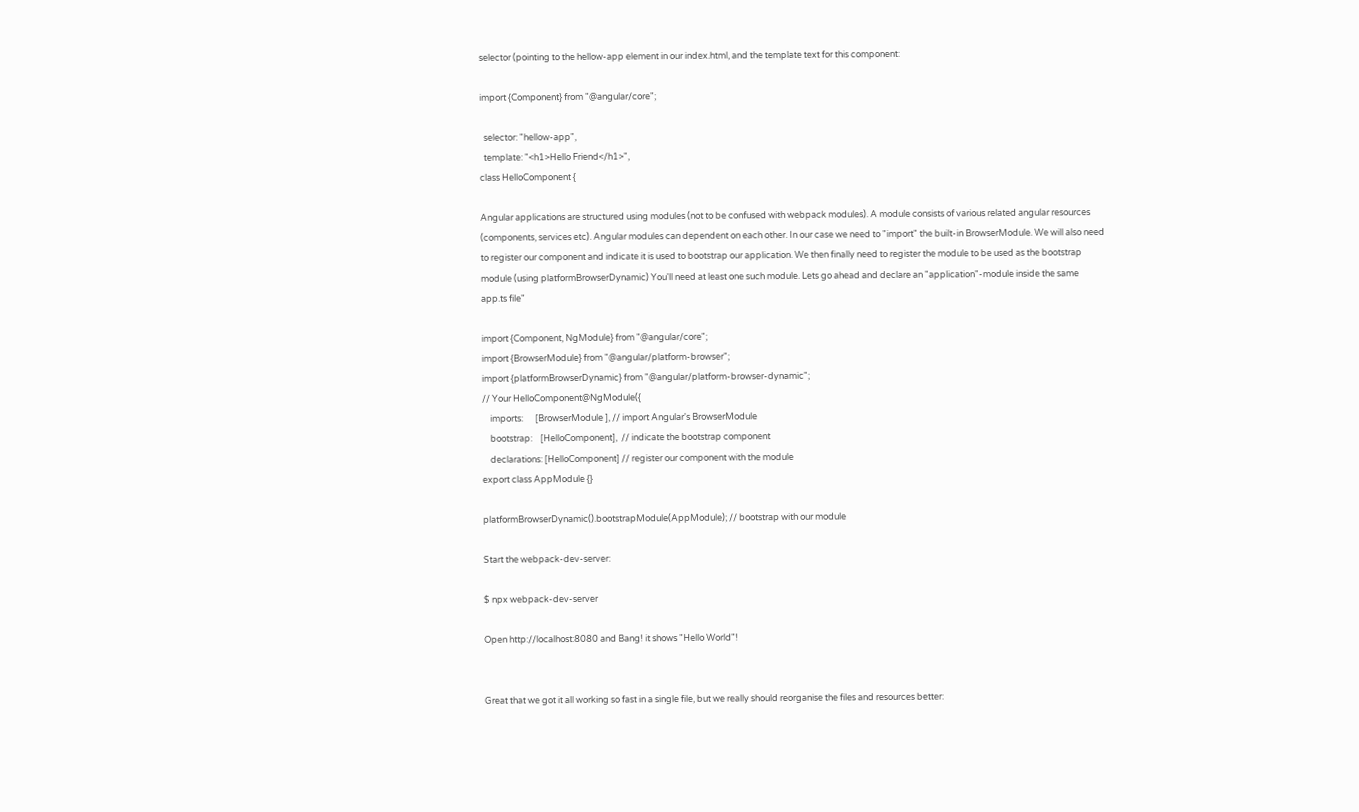selector (pointing to the hellow-app element in our index.html, and the template text for this component:

import {Component} from "@angular/core";

  selector: "hellow-app",
  template: "<h1>Hello Friend</h1>",
class HelloComponent {

Angular applications are structured using modules (not to be confused with webpack modules). A module consists of various related angular resources (components, services etc). Angular modules can dependent on each other. In our case we need to "import" the built-in BrowserModule. We will also need to register our component and indicate it is used to bootstrap our application. We then finally need to register the module to be used as the bootstrap module (using platformBrowserDynamic) You'll need at least one such module. Lets go ahead and declare an "application"-module inside the same app.ts file"

import {Component, NgModule} from "@angular/core";
import {BrowserModule} from "@angular/platform-browser";
import {platformBrowserDynamic} from "@angular/platform-browser-dynamic";
// Your HelloComponent@NgModule({
    imports:      [BrowserModule ], // import Angular's BrowserModule
    bootstrap:    [HelloComponent],  // indicate the bootstrap component
    declarations: [HelloComponent] // register our component with the module
export class AppModule {}

platformBrowserDynamic().bootstrapModule(AppModule); // bootstrap with our module

Start the webpack-dev-server:

$ npx webpack-dev-server

Open http://localhost:8080 and Bang! it shows "Hello World"!


Great that we got it all working so fast in a single file, but we really should reorganise the files and resources better: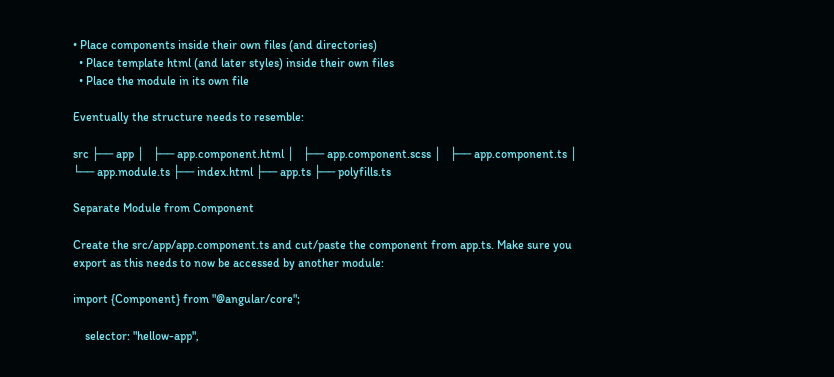• Place components inside their own files (and directories)
  • Place template html (and later styles) inside their own files
  • Place the module in its own file

Eventually the structure needs to resemble:

src ├── app │   ├── app.component.html │   ├── app.component.scss │   ├── app.component.ts │   └── app.module.ts ├── index.html ├── app.ts ├── polyfills.ts

Separate Module from Component

Create the src/app/app.component.ts and cut/paste the component from app.ts. Make sure you export as this needs to now be accessed by another module:

import {Component} from "@angular/core";

    selector: "hellow-app",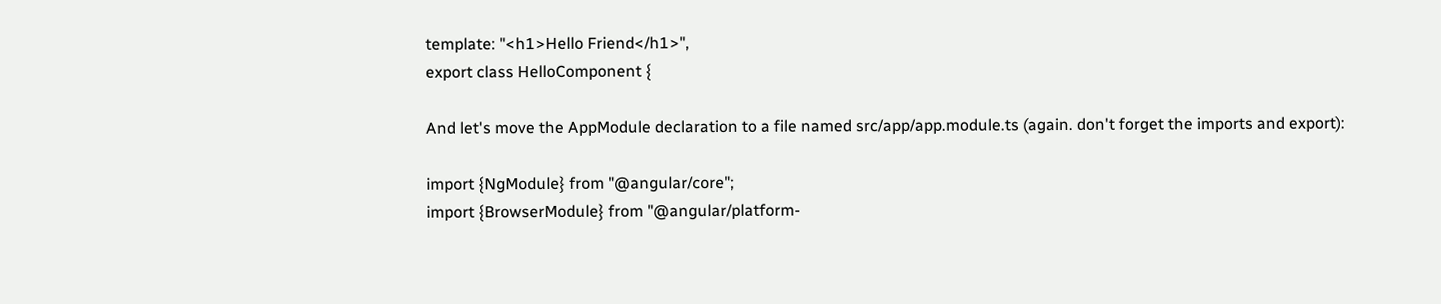template: "<h1>Hello Friend</h1>",
export class HelloComponent {

And let's move the AppModule declaration to a file named src/app/app.module.ts (again. don't forget the imports and export):

import {NgModule} from "@angular/core";
import {BrowserModule} from "@angular/platform-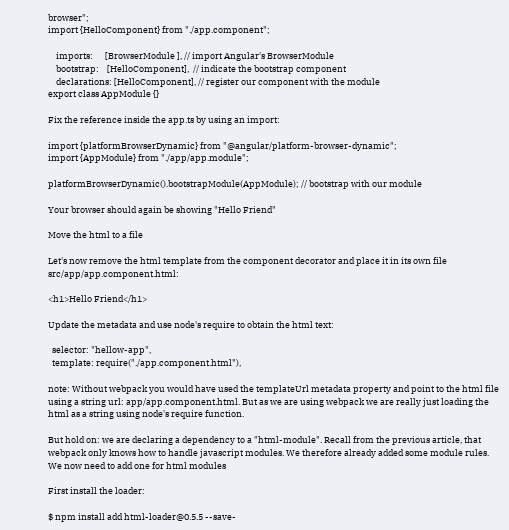browser";
import {HelloComponent} from "./app.component";

    imports:      [BrowserModule ], // import Angular's BrowserModule
    bootstrap:    [HelloComponent],  // indicate the bootstrap component
    declarations: [HelloComponent], // register our component with the module
export class AppModule {}

Fix the reference inside the app.ts by using an import:

import {platformBrowserDynamic} from "@angular/platform-browser-dynamic";
import {AppModule} from "./app/app.module";

platformBrowserDynamic().bootstrapModule(AppModule); // bootstrap with our module

Your browser should again be showing "Hello Friend"

Move the html to a file

Let's now remove the html template from the component decorator and place it in its own file src/app/app.component.html:

<h1>Hello Friend</h1>

Update the metadata and use node's require to obtain the html text:

  selector: "hellow-app",
  template: require("./app.component.html"),

note: Without webpack you would have used the templateUrl metadata property and point to the html file using a string url: app/app.component.html. But as we are using webpack we are really just loading the html as a string using node's require function.

But hold on: we are declaring a dependency to a "html-module". Recall from the previous article, that webpack only knows how to handle javascript modules. We therefore already added some module rules. We now need to add one for html modules

First install the loader:

$ npm install add html-loader@0.5.5 --save-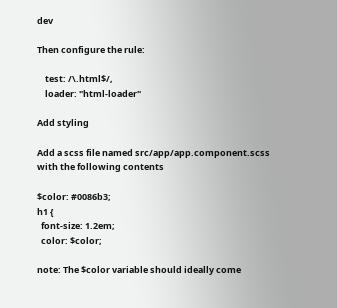dev

Then configure the rule:

    test: /\.html$/,
    loader: "html-loader"

Add styling

Add a scss file named src/app/app.component.scss with the following contents

$color: #0086b3;
h1 {
  font-size: 1.2em;
  color: $color;

note: The $color variable should ideally come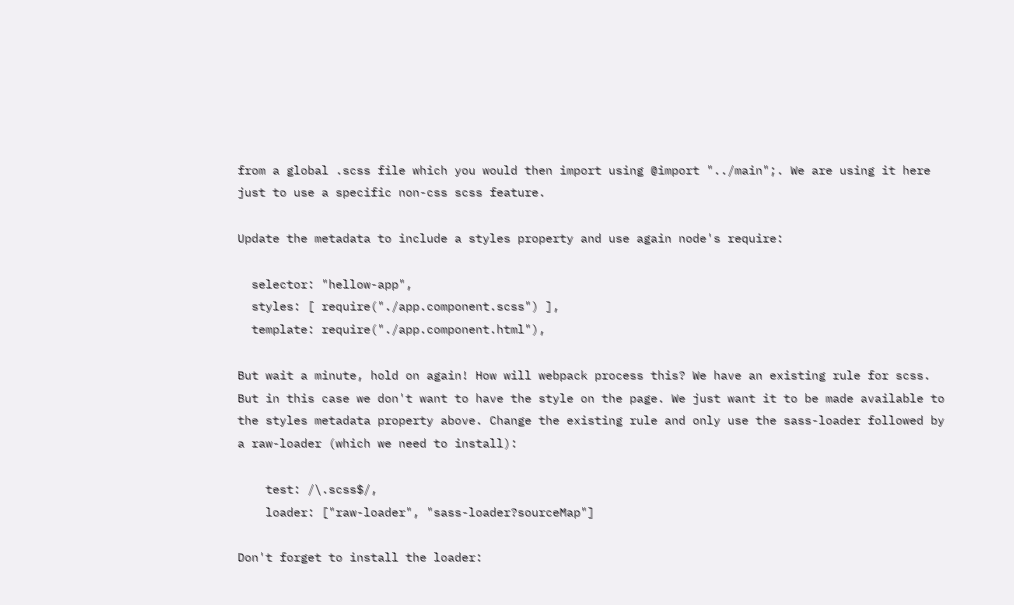from a global .scss file which you would then import using @import "../main";. We are using it here just to use a specific non-css scss feature.

Update the metadata to include a styles property and use again node's require:

  selector: "hellow-app",
  styles: [ require("./app.component.scss") ],
  template: require("./app.component.html"),

But wait a minute, hold on again! How will webpack process this? We have an existing rule for scss. But in this case we don't want to have the style on the page. We just want it to be made available to the styles metadata property above. Change the existing rule and only use the sass-loader followed by a raw-loader (which we need to install):

    test: /\.scss$/,
    loader: ["raw-loader", "sass-loader?sourceMap"]

Don't forget to install the loader: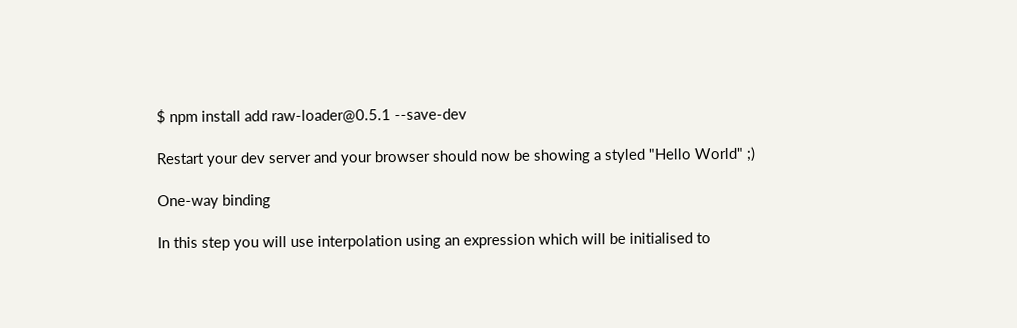$ npm install add raw-loader@0.5.1 --save-dev

Restart your dev server and your browser should now be showing a styled "Hello World" ;)

One-way binding

In this step you will use interpolation using an expression which will be initialised to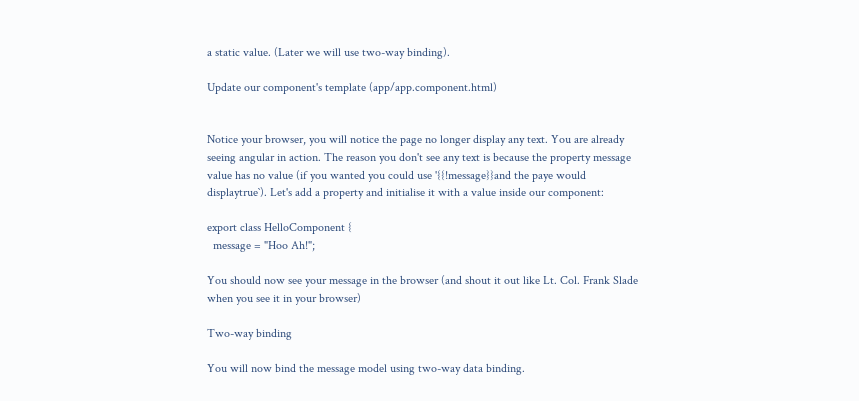a static value. (Later we will use two-way binding).

Update our component's template (app/app.component.html)


Notice your browser, you will notice the page no longer display any text. You are already seeing angular in action. The reason you don't see any text is because the property message value has no value (if you wanted you could use '{{!message}}and the paye would displaytrue`). Let's add a property and initialise it with a value inside our component:

export class HelloComponent {
  message = "Hoo Ah!";

You should now see your message in the browser (and shout it out like Lt. Col. Frank Slade when you see it in your browser)

Two-way binding

You will now bind the message model using two-way data binding.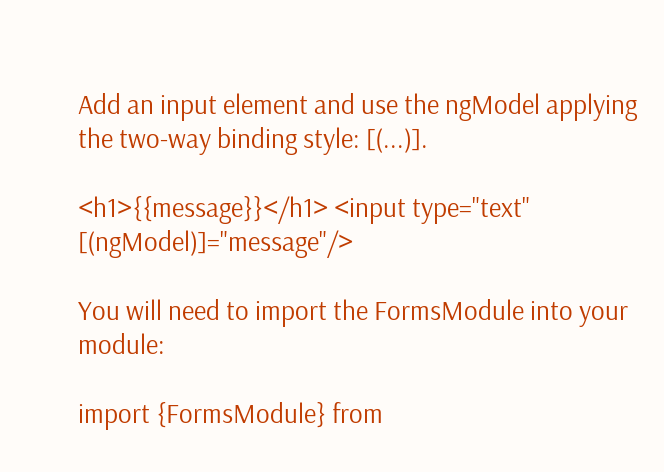Add an input element and use the ngModel applying the two-way binding style: [(...)].

<h1>{{message}}</h1> <input type="text" [(ngModel)]="message"/>

You will need to import the FormsModule into your module:

import {FormsModule} from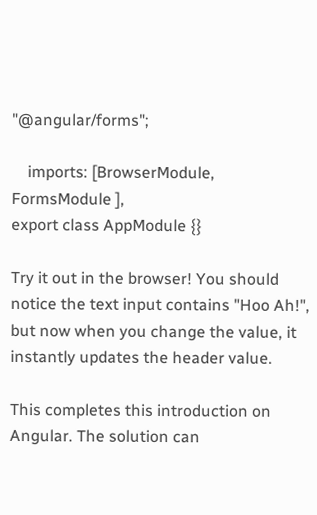"@angular/forms";

    imports: [BrowserModule, FormsModule ],
export class AppModule {}

Try it out in the browser! You should notice the text input contains "Hoo Ah!", but now when you change the value, it instantly updates the header value.

This completes this introduction on Angular. The solution can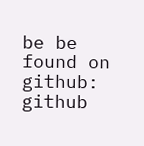be be found on github: github